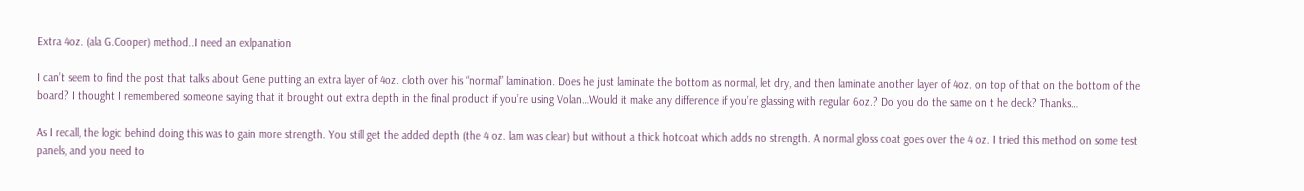Extra 4oz. (ala G.Cooper) method..I need an exlpanation

I can’t seem to find the post that talks about Gene putting an extra layer of 4oz. cloth over his “normal” lamination. Does he just laminate the bottom as normal, let dry, and then laminate another layer of 4oz. on top of that on the bottom of the board? I thought I remembered someone saying that it brought out extra depth in the final product if you’re using Volan…Would it make any difference if you’re glassing with regular 6oz.? Do you do the same on t he deck? Thanks…

As I recall, the logic behind doing this was to gain more strength. You still get the added depth (the 4 oz. lam was clear) but without a thick hotcoat which adds no strength. A normal gloss coat goes over the 4 oz. I tried this method on some test panels, and you need to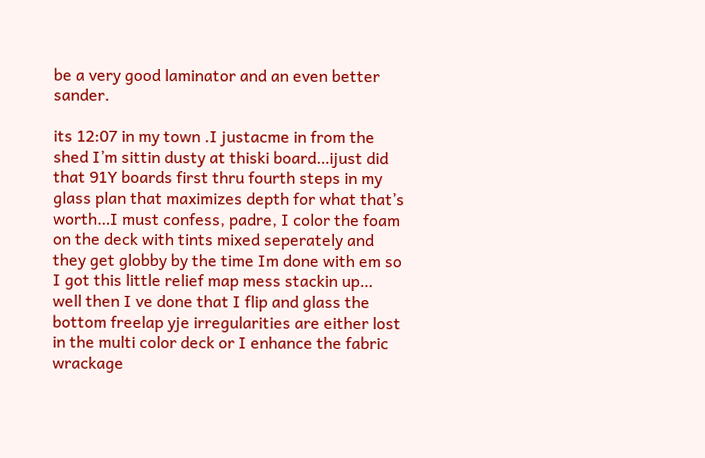be a very good laminator and an even better sander.

its 12:07 in my town .I justacme in from the shed I’m sittin dusty at thiski board…ijust did that 91Y boards first thru fourth steps in my glass plan that maximizes depth for what that’s worth…I must confess, padre, I color the foam on the deck with tints mixed seperately and they get globby by the time Im done with em so I got this little relief map mess stackin up… well then I ve done that I flip and glass the bottom freelap yje irregularities are either lost in the multi color deck or I enhance the fabric wrackage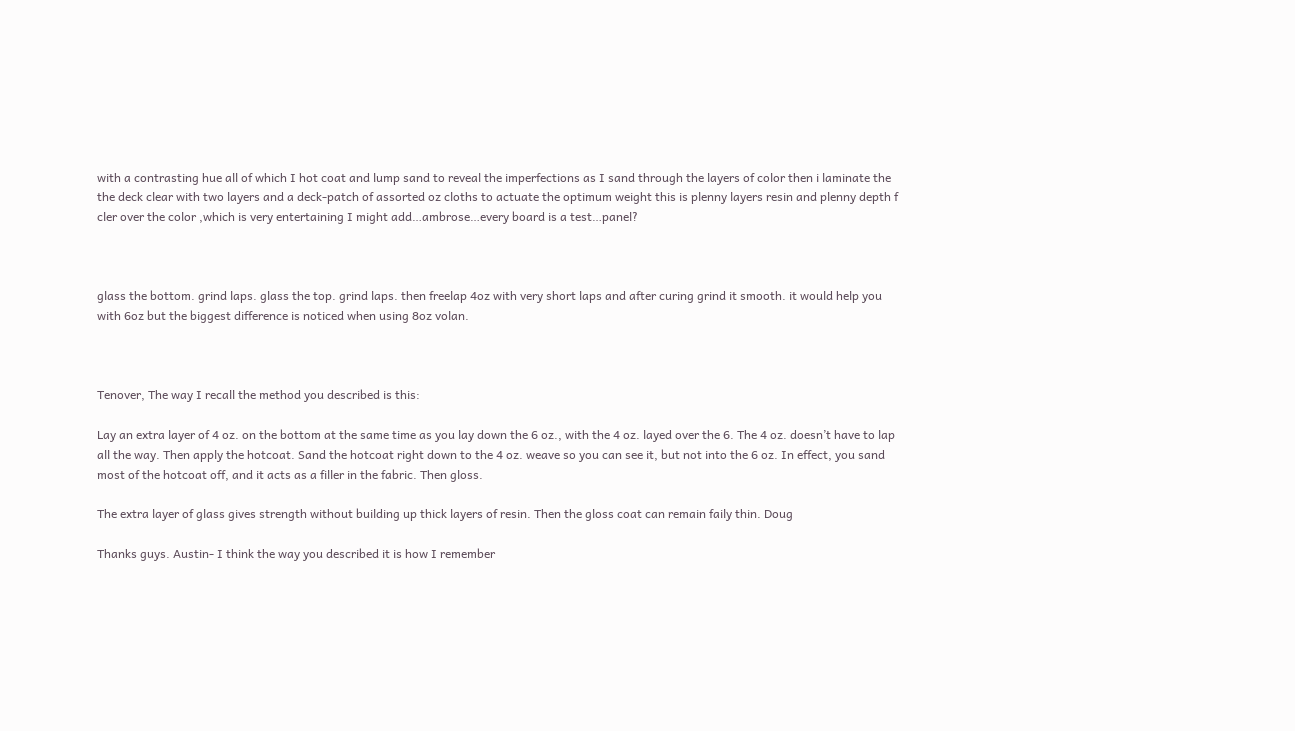with a contrasting hue all of which I hot coat and lump sand to reveal the imperfections as I sand through the layers of color then i laminate the the deck clear with two layers and a deck-patch of assorted oz cloths to actuate the optimum weight this is plenny layers resin and plenny depth f cler over the color ,which is very entertaining I might add…ambrose…every board is a test…panel?



glass the bottom. grind laps. glass the top. grind laps. then freelap 4oz with very short laps and after curing grind it smooth. it would help you with 6oz but the biggest difference is noticed when using 8oz volan.



Tenover, The way I recall the method you described is this:

Lay an extra layer of 4 oz. on the bottom at the same time as you lay down the 6 oz., with the 4 oz. layed over the 6. The 4 oz. doesn’t have to lap all the way. Then apply the hotcoat. Sand the hotcoat right down to the 4 oz. weave so you can see it, but not into the 6 oz. In effect, you sand most of the hotcoat off, and it acts as a filler in the fabric. Then gloss.

The extra layer of glass gives strength without building up thick layers of resin. Then the gloss coat can remain faily thin. Doug

Thanks guys. Austin- I think the way you described it is how I remember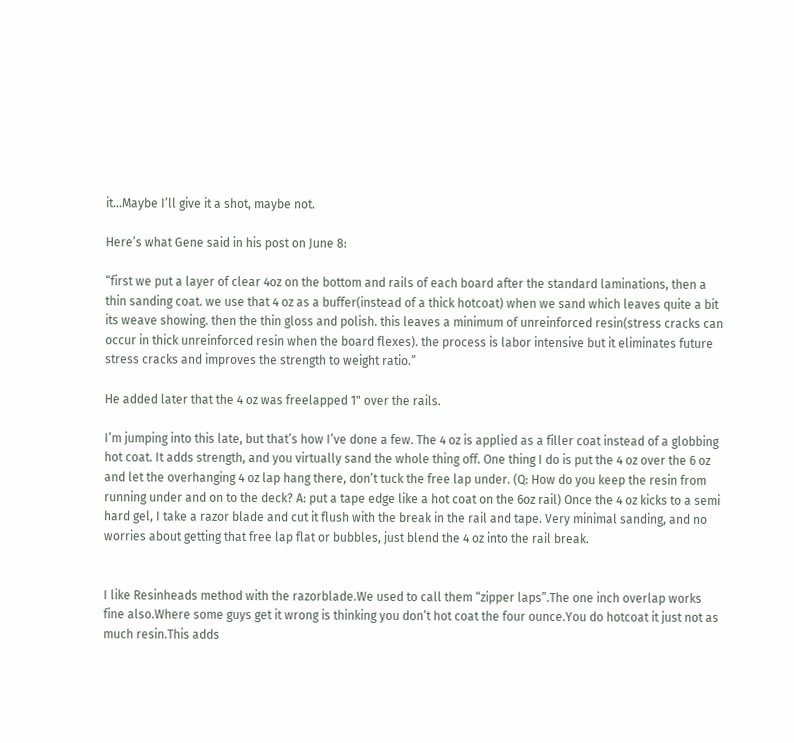it…Maybe I’ll give it a shot, maybe not.

Here’s what Gene said in his post on June 8:

“first we put a layer of clear 4oz on the bottom and rails of each board after the standard laminations, then a thin sanding coat. we use that 4 oz as a buffer(instead of a thick hotcoat) when we sand which leaves quite a bit its weave showing. then the thin gloss and polish. this leaves a minimum of unreinforced resin(stress cracks can occur in thick unreinforced resin when the board flexes). the process is labor intensive but it eliminates future stress cracks and improves the strength to weight ratio.”

He added later that the 4 oz was freelapped 1" over the rails.

I’m jumping into this late, but that’s how I’ve done a few. The 4 oz is applied as a filler coat instead of a globbing hot coat. It adds strength, and you virtually sand the whole thing off. One thing I do is put the 4 oz over the 6 oz and let the overhanging 4 oz lap hang there, don’t tuck the free lap under. (Q: How do you keep the resin from running under and on to the deck? A: put a tape edge like a hot coat on the 6oz rail) Once the 4 oz kicks to a semi hard gel, I take a razor blade and cut it flush with the break in the rail and tape. Very minimal sanding, and no worries about getting that free lap flat or bubbles, just blend the 4 oz into the rail break.


I like Resinheads method with the razorblade.We used to call them “zipper laps”.The one inch overlap works fine also.Where some guys get it wrong is thinking you don’t hot coat the four ounce.You do hotcoat it just not as much resin.This adds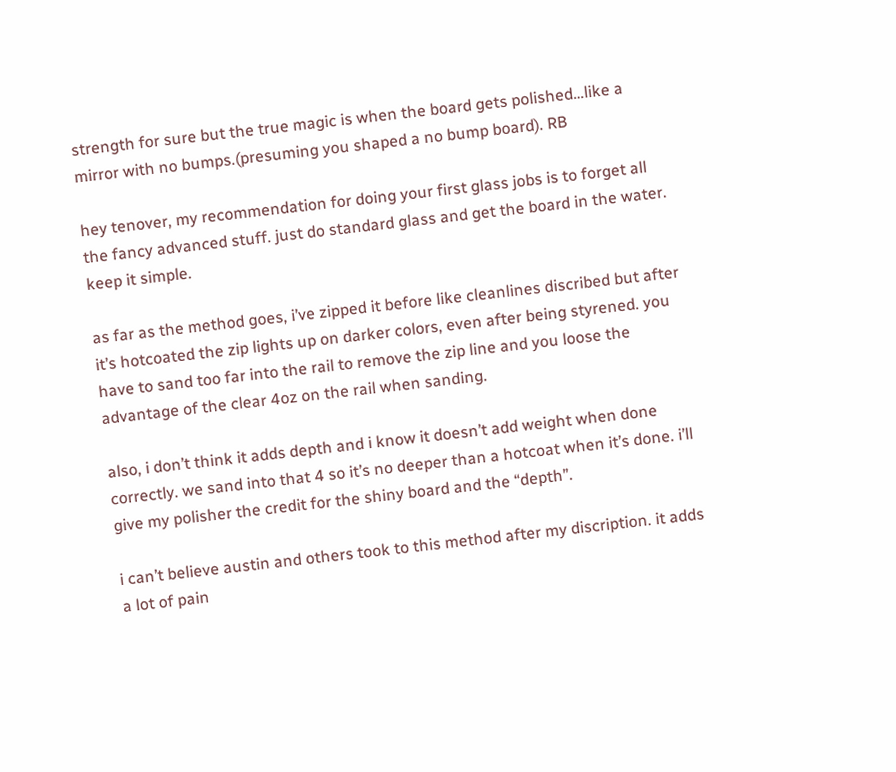strength for sure but the true magic is when the board gets polished…like a mirror with no bumps.(presuming you shaped a no bump board). RB

hey tenover, my recommendation for doing your first glass jobs is to forget all the fancy advanced stuff. just do standard glass and get the board in the water. keep it simple.

as far as the method goes, i’ve zipped it before like cleanlines discribed but after it’s hotcoated the zip lights up on darker colors, even after being styrened. you have to sand too far into the rail to remove the zip line and you loose the advantage of the clear 4oz on the rail when sanding.

also, i don’t think it adds depth and i know it doesn’t add weight when done correctly. we sand into that 4 so it’s no deeper than a hotcoat when it’s done. i’ll give my polisher the credit for the shiny board and the “depth”.

i can’t believe austin and others took to this method after my discription. it adds a lot of pain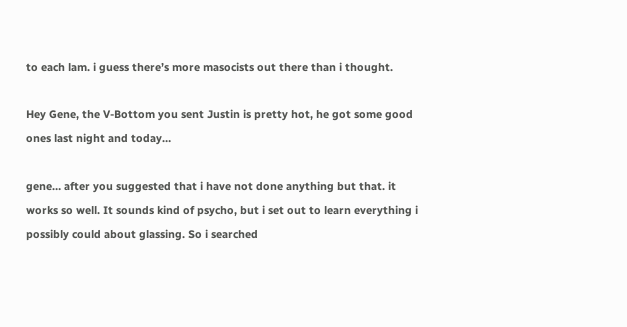to each lam. i guess there’s more masocists out there than i thought.

Hey Gene, the V-Bottom you sent Justin is pretty hot, he got some good ones last night and today…

gene… after you suggested that i have not done anything but that. it works so well. It sounds kind of psycho, but i set out to learn everything i possibly could about glassing. So i searched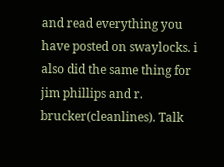and read everything you have posted on swaylocks. i also did the same thing for jim phillips and r. brucker(cleanlines). Talk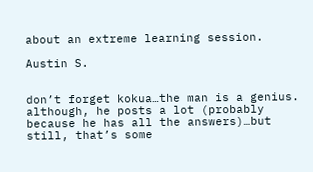about an extreme learning session.

Austin S.


don’t forget kokua…the man is a genius. although, he posts a lot (probably because he has all the answers)…but still, that’s some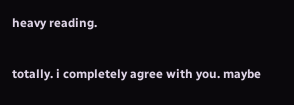heavy reading.

totally. i completely agree with you. maybe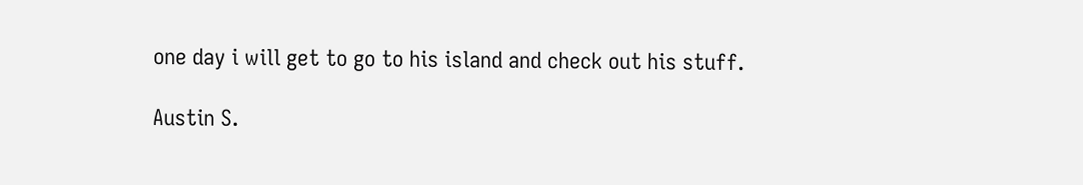one day i will get to go to his island and check out his stuff.

Austin S.